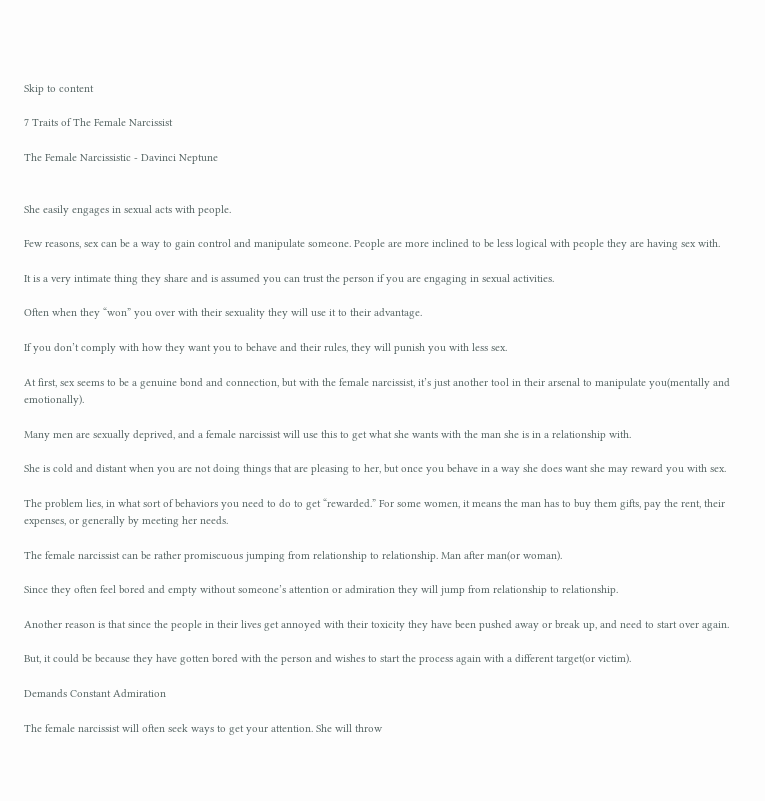Skip to content

7 Traits of The Female Narcissist

The Female Narcissistic - Davinci Neptune


She easily engages in sexual acts with people.

Few reasons, sex can be a way to gain control and manipulate someone. People are more inclined to be less logical with people they are having sex with.

It is a very intimate thing they share and is assumed you can trust the person if you are engaging in sexual activities.

Often when they “won” you over with their sexuality they will use it to their advantage.

If you don’t comply with how they want you to behave and their rules, they will punish you with less sex.

At first, sex seems to be a genuine bond and connection, but with the female narcissist, it’s just another tool in their arsenal to manipulate you(mentally and emotionally).

Many men are sexually deprived, and a female narcissist will use this to get what she wants with the man she is in a relationship with.

She is cold and distant when you are not doing things that are pleasing to her, but once you behave in a way she does want she may reward you with sex.

The problem lies, in what sort of behaviors you need to do to get “rewarded.” For some women, it means the man has to buy them gifts, pay the rent, their expenses, or generally by meeting her needs.

The female narcissist can be rather promiscuous jumping from relationship to relationship. Man after man(or woman).

Since they often feel bored and empty without someone’s attention or admiration they will jump from relationship to relationship.

Another reason is that since the people in their lives get annoyed with their toxicity they have been pushed away or break up, and need to start over again.

But, it could be because they have gotten bored with the person and wishes to start the process again with a different target(or victim).

Demands Constant Admiration

The female narcissist will often seek ways to get your attention. She will throw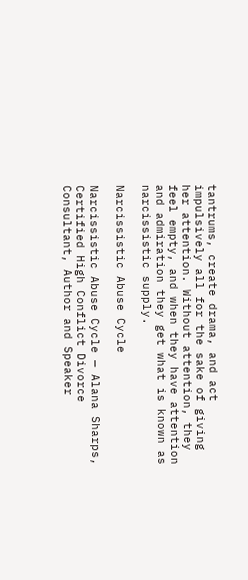tantrums, create drama, and act impulsively all for the sake of giving her attention. Without attention, they feel empty, and when they have attention and admiration they get what is known as narcissistic supply.

Narcissistic Abuse Cycle

Narcissistic Abuse Cycle — Alana Sharps, Certified High Conflict Divorce Consultant, Author and Speaker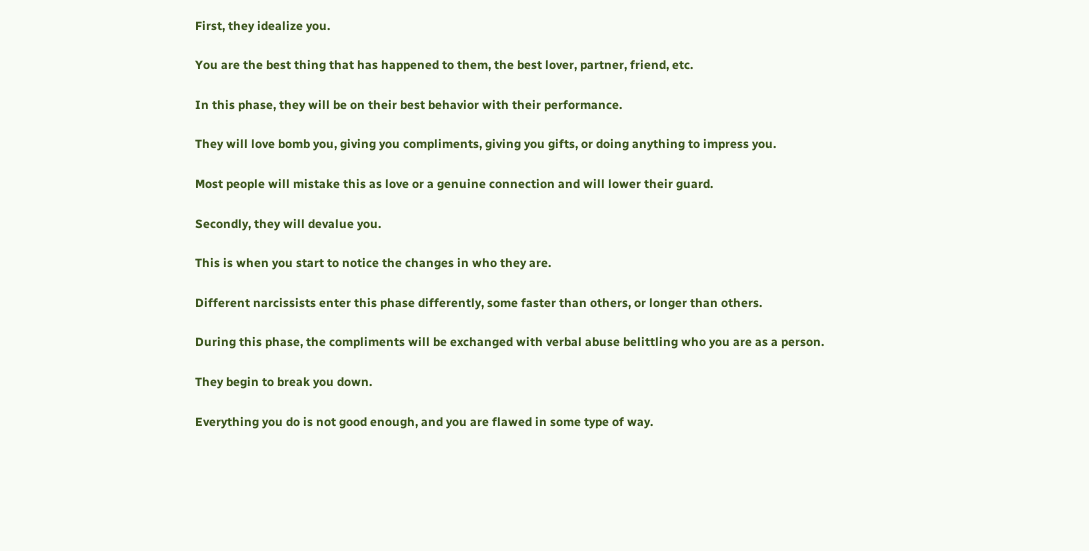First, they idealize you.

You are the best thing that has happened to them, the best lover, partner, friend, etc.

In this phase, they will be on their best behavior with their performance.

They will love bomb you, giving you compliments, giving you gifts, or doing anything to impress you.

Most people will mistake this as love or a genuine connection and will lower their guard.

Secondly, they will devalue you.

This is when you start to notice the changes in who they are.

Different narcissists enter this phase differently, some faster than others, or longer than others.

During this phase, the compliments will be exchanged with verbal abuse belittling who you are as a person.

They begin to break you down.

Everything you do is not good enough, and you are flawed in some type of way.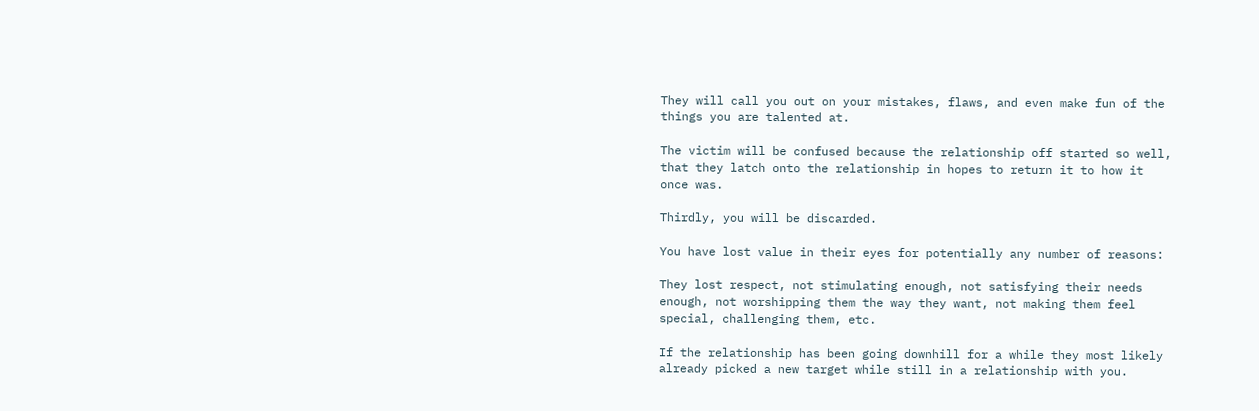They will call you out on your mistakes, flaws, and even make fun of the things you are talented at.

The victim will be confused because the relationship off started so well, that they latch onto the relationship in hopes to return it to how it once was.

Thirdly, you will be discarded.

You have lost value in their eyes for potentially any number of reasons:

They lost respect, not stimulating enough, not satisfying their needs enough, not worshipping them the way they want, not making them feel special, challenging them, etc.

If the relationship has been going downhill for a while they most likely already picked a new target while still in a relationship with you.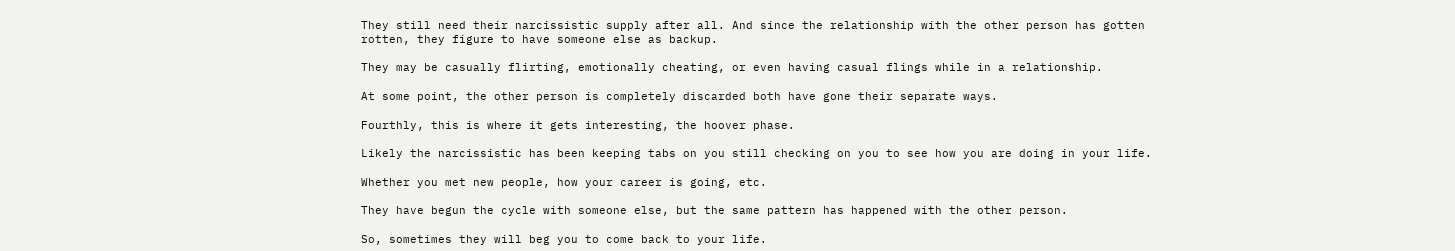They still need their narcissistic supply after all. And since the relationship with the other person has gotten rotten, they figure to have someone else as backup.

They may be casually flirting, emotionally cheating, or even having casual flings while in a relationship.

At some point, the other person is completely discarded both have gone their separate ways.

Fourthly, this is where it gets interesting, the hoover phase.

Likely the narcissistic has been keeping tabs on you still checking on you to see how you are doing in your life.

Whether you met new people, how your career is going, etc.

They have begun the cycle with someone else, but the same pattern has happened with the other person.

So, sometimes they will beg you to come back to your life.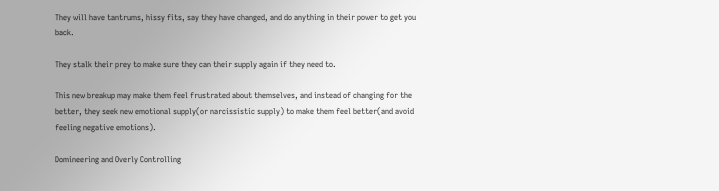They will have tantrums, hissy fits, say they have changed, and do anything in their power to get you back.

They stalk their prey to make sure they can their supply again if they need to.

This new breakup may make them feel frustrated about themselves, and instead of changing for the better, they seek new emotional supply(or narcissistic supply) to make them feel better(and avoid feeling negative emotions).

Domineering and Overly Controlling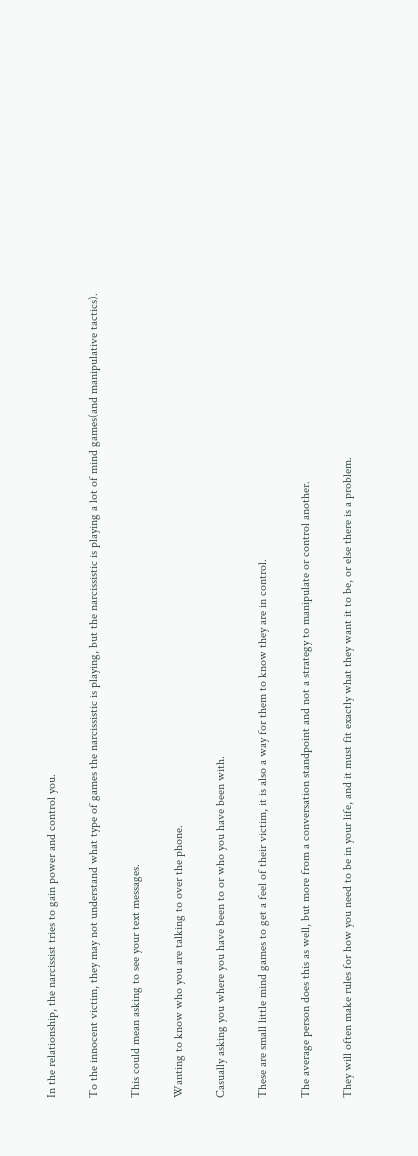In the relationship, the narcissist tries to gain power and control you.

To the innocent victim, they may not understand what type of games the narcissistic is playing, but the narcissistic is playing a lot of mind games(and manipulative tactics).

This could mean asking to see your text messages.

Wanting to know who you are talking to over the phone.

Casually asking you where you have been to or who you have been with.

These are small little mind games to get a feel of their victim, it is also a way for them to know they are in control.

The average person does this as well, but more from a conversation standpoint and not a strategy to manipulate or control another.

They will often make rules for how you need to be in your life, and it must fit exactly what they want it to be, or else there is a problem.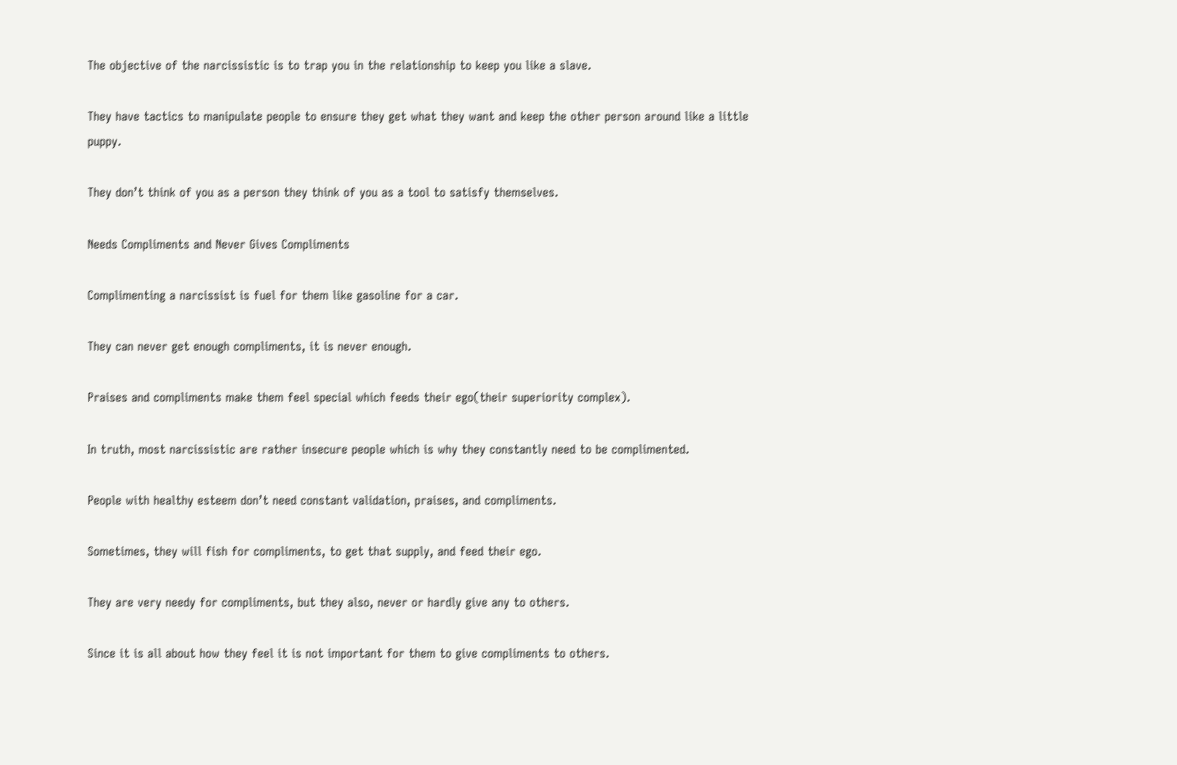The objective of the narcissistic is to trap you in the relationship to keep you like a slave.

They have tactics to manipulate people to ensure they get what they want and keep the other person around like a little puppy.

They don’t think of you as a person they think of you as a tool to satisfy themselves.

Needs Compliments and Never Gives Compliments

Complimenting a narcissist is fuel for them like gasoline for a car.

They can never get enough compliments, it is never enough.

Praises and compliments make them feel special which feeds their ego(their superiority complex).

In truth, most narcissistic are rather insecure people which is why they constantly need to be complimented.

People with healthy esteem don’t need constant validation, praises, and compliments.

Sometimes, they will fish for compliments, to get that supply, and feed their ego.

They are very needy for compliments, but they also, never or hardly give any to others.

Since it is all about how they feel it is not important for them to give compliments to others.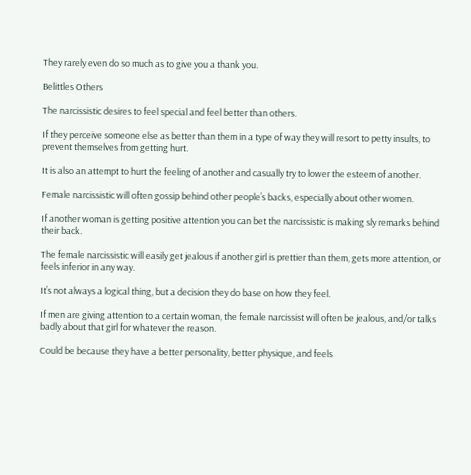They rarely even do so much as to give you a thank you.

Belittles Others

The narcissistic desires to feel special and feel better than others.

If they perceive someone else as better than them in a type of way they will resort to petty insults, to prevent themselves from getting hurt.

It is also an attempt to hurt the feeling of another and casually try to lower the esteem of another.

Female narcissistic will often gossip behind other people’s backs, especially about other women.

If another woman is getting positive attention you can bet the narcissistic is making sly remarks behind their back.

The female narcissistic will easily get jealous if another girl is prettier than them, gets more attention, or feels inferior in any way.

It’s not always a logical thing, but a decision they do base on how they feel.

If men are giving attention to a certain woman, the female narcissist will often be jealous, and/or talks badly about that girl for whatever the reason.

Could be because they have a better personality, better physique, and feels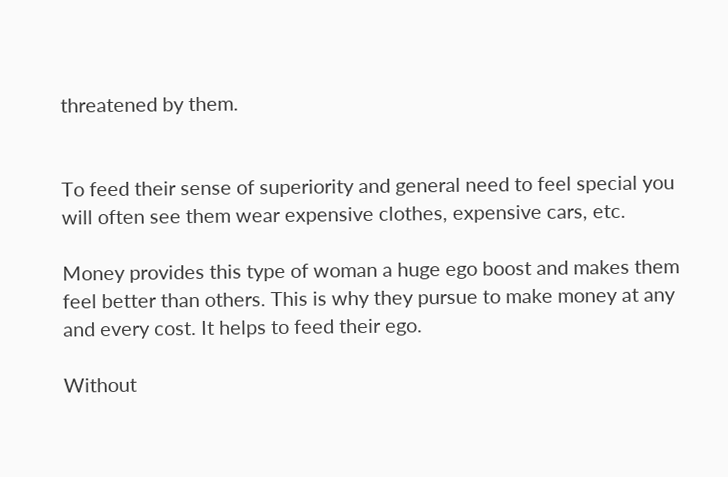threatened by them.


To feed their sense of superiority and general need to feel special you will often see them wear expensive clothes, expensive cars, etc.

Money provides this type of woman a huge ego boost and makes them feel better than others. This is why they pursue to make money at any and every cost. It helps to feed their ego.

Without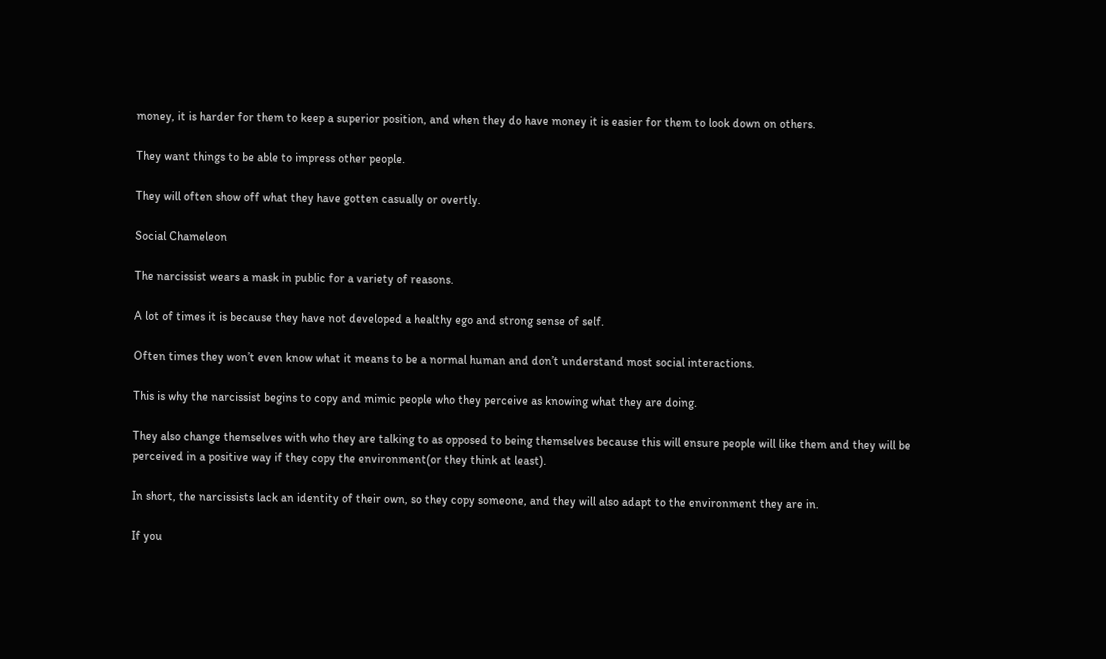money, it is harder for them to keep a superior position, and when they do have money it is easier for them to look down on others.

They want things to be able to impress other people.

They will often show off what they have gotten casually or overtly.

Social Chameleon

The narcissist wears a mask in public for a variety of reasons.

A lot of times it is because they have not developed a healthy ego and strong sense of self.

Often times they won’t even know what it means to be a normal human and don’t understand most social interactions.

This is why the narcissist begins to copy and mimic people who they perceive as knowing what they are doing.

They also change themselves with who they are talking to as opposed to being themselves because this will ensure people will like them and they will be perceived in a positive way if they copy the environment(or they think at least).

In short, the narcissists lack an identity of their own, so they copy someone, and they will also adapt to the environment they are in.

If you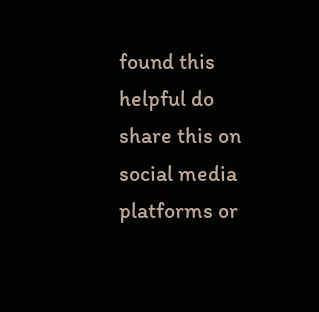found this helpful do share this on social media platforms or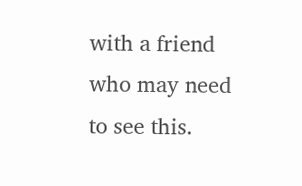with a friend who may need to see this.